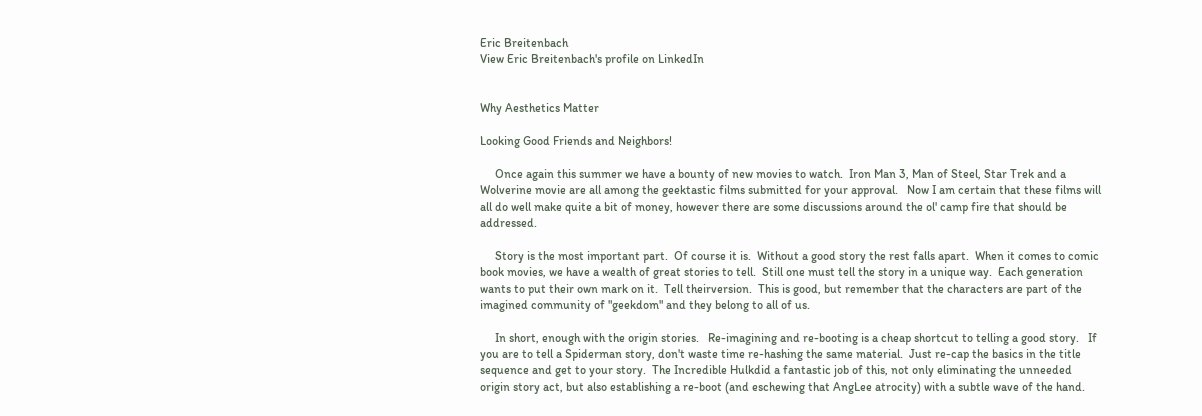Eric Breitenbach
View Eric Breitenbach's profile on LinkedIn


Why Aesthetics Matter

Looking Good Friends and Neighbors!

     Once again this summer we have a bounty of new movies to watch.  Iron Man 3, Man of Steel, Star Trek and a Wolverine movie are all among the geektastic films submitted for your approval.   Now I am certain that these films will all do well make quite a bit of money, however there are some discussions around the ol' camp fire that should be addressed.

     Story is the most important part.  Of course it is.  Without a good story the rest falls apart.  When it comes to comic book movies, we have a wealth of great stories to tell.  Still one must tell the story in a unique way.  Each generation wants to put their own mark on it.  Tell theirversion.  This is good, but remember that the characters are part of the imagined community of "geekdom" and they belong to all of us.

     In short, enough with the origin stories.   Re-imagining and re-booting is a cheap shortcut to telling a good story.   If you are to tell a Spiderman story, don't waste time re-hashing the same material.  Just re-cap the basics in the title sequence and get to your story.  The Incredible Hulkdid a fantastic job of this, not only eliminating the unneeded origin story act, but also establishing a re-boot (and eschewing that AngLee atrocity) with a subtle wave of the hand.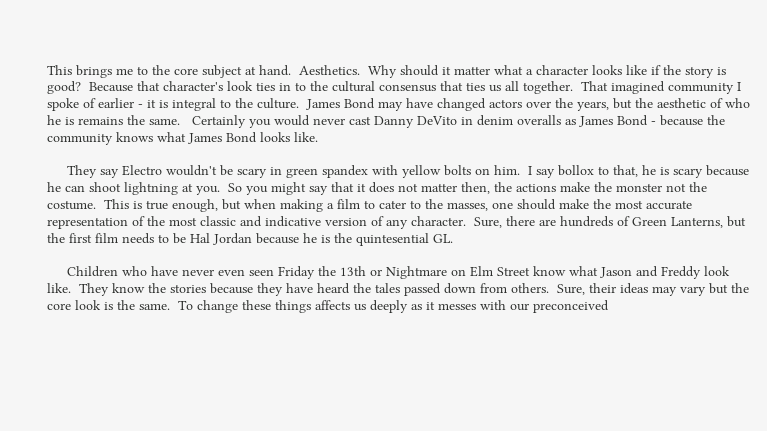This brings me to the core subject at hand.  Aesthetics.  Why should it matter what a character looks like if the story is good?  Because that character's look ties in to the cultural consensus that ties us all together.  That imagined community I spoke of earlier - it is integral to the culture.  James Bond may have changed actors over the years, but the aesthetic of who he is remains the same.   Certainly you would never cast Danny DeVito in denim overalls as James Bond - because the community knows what James Bond looks like.

     They say Electro wouldn't be scary in green spandex with yellow bolts on him.  I say bollox to that, he is scary because he can shoot lightning at you.  So you might say that it does not matter then, the actions make the monster not the costume.  This is true enough, but when making a film to cater to the masses, one should make the most accurate representation of the most classic and indicative version of any character.  Sure, there are hundreds of Green Lanterns, but the first film needs to be Hal Jordan because he is the quintesential GL.

     Children who have never even seen Friday the 13th or Nightmare on Elm Street know what Jason and Freddy look like.  They know the stories because they have heard the tales passed down from others.  Sure, their ideas may vary but the core look is the same.  To change these things affects us deeply as it messes with our preconceived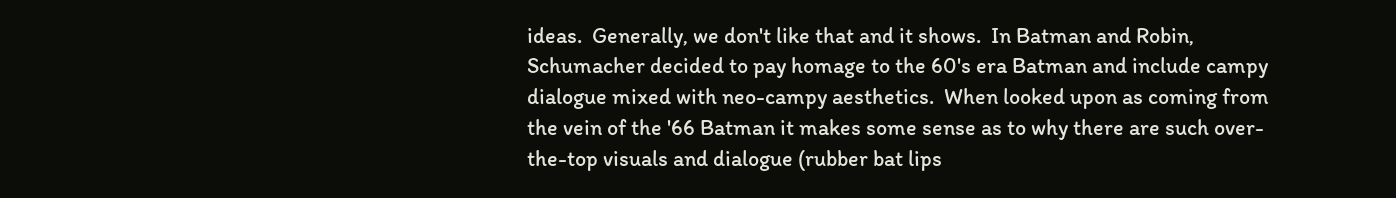ideas.  Generally, we don't like that and it shows.  In Batman and Robin, Schumacher decided to pay homage to the 60's era Batman and include campy dialogue mixed with neo-campy aesthetics.  When looked upon as coming from the vein of the '66 Batman it makes some sense as to why there are such over-the-top visuals and dialogue (rubber bat lips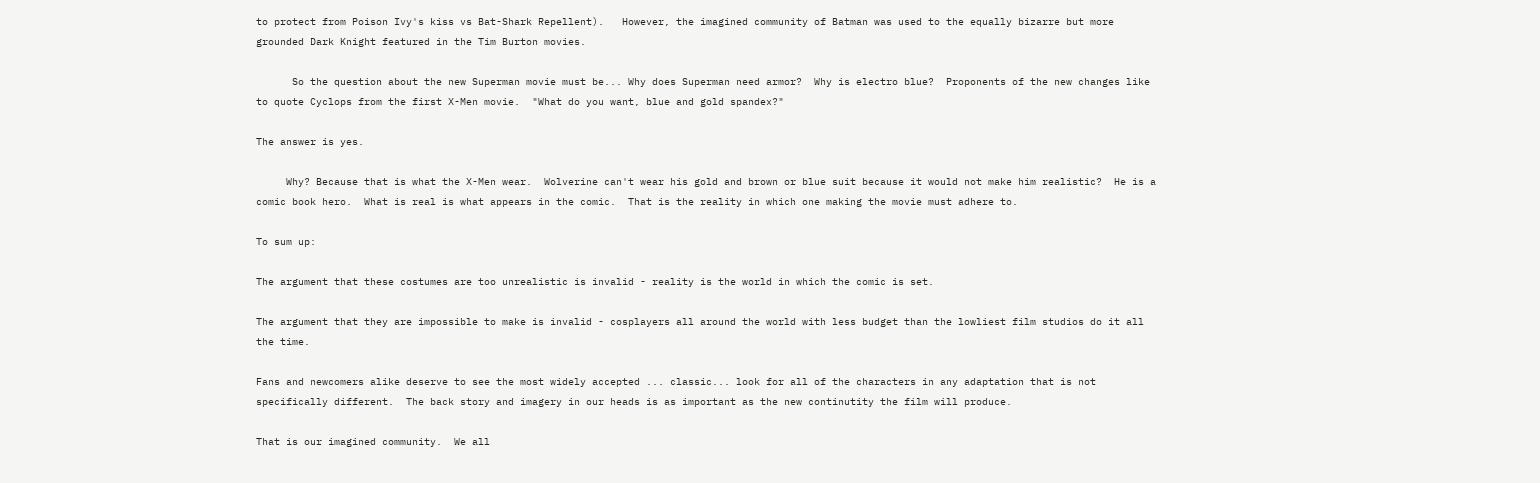to protect from Poison Ivy's kiss vs Bat-Shark Repellent).   However, the imagined community of Batman was used to the equally bizarre but more grounded Dark Knight featured in the Tim Burton movies.

      So the question about the new Superman movie must be... Why does Superman need armor?  Why is electro blue?  Proponents of the new changes like to quote Cyclops from the first X-Men movie.  "What do you want, blue and gold spandex?"

The answer is yes.

     Why? Because that is what the X-Men wear.  Wolverine can't wear his gold and brown or blue suit because it would not make him realistic?  He is a comic book hero.  What is real is what appears in the comic.  That is the reality in which one making the movie must adhere to.

To sum up:

The argument that these costumes are too unrealistic is invalid - reality is the world in which the comic is set.

The argument that they are impossible to make is invalid - cosplayers all around the world with less budget than the lowliest film studios do it all the time.

Fans and newcomers alike deserve to see the most widely accepted ... classic... look for all of the characters in any adaptation that is not specifically different.  The back story and imagery in our heads is as important as the new continutity the film will produce.

That is our imagined community.  We all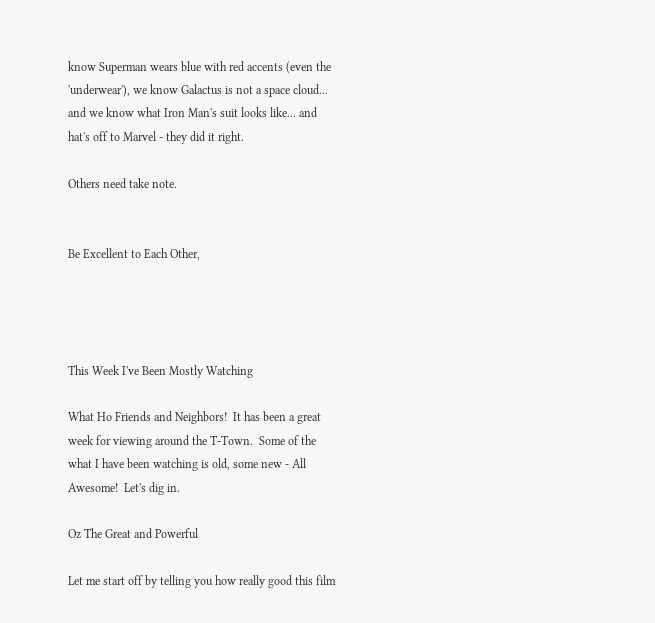know Superman wears blue with red accents (even the 'underwear'), we know Galactus is not a space cloud... and we know what Iron Man's suit looks like... and hat's off to Marvel - they did it right.

Others need take note.


Be Excellent to Each Other,




This Week I've Been Mostly Watching

What Ho Friends and Neighbors!  It has been a great week for viewing around the T-Town.  Some of the what I have been watching is old, some new - All Awesome!  Let's dig in.

Oz The Great and Powerful

Let me start off by telling you how really good this film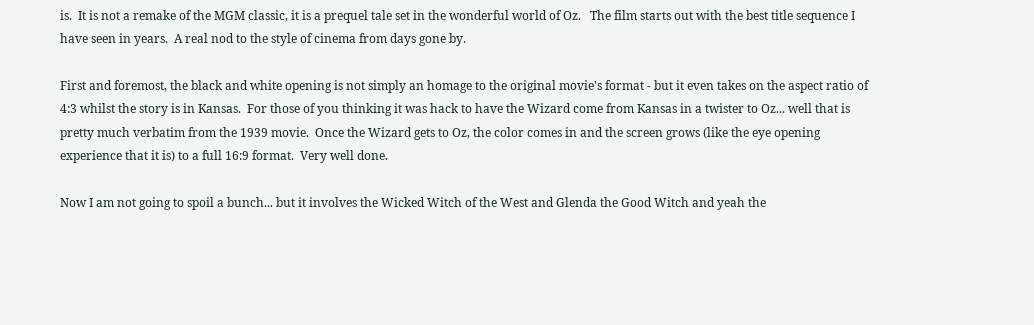is.  It is not a remake of the MGM classic, it is a prequel tale set in the wonderful world of Oz.   The film starts out with the best title sequence I have seen in years.  A real nod to the style of cinema from days gone by.

First and foremost, the black and white opening is not simply an homage to the original movie's format - but it even takes on the aspect ratio of 4:3 whilst the story is in Kansas.  For those of you thinking it was hack to have the Wizard come from Kansas in a twister to Oz... well that is pretty much verbatim from the 1939 movie.  Once the Wizard gets to Oz, the color comes in and the screen grows (like the eye opening experience that it is) to a full 16:9 format.  Very well done.

Now I am not going to spoil a bunch... but it involves the Wicked Witch of the West and Glenda the Good Witch and yeah the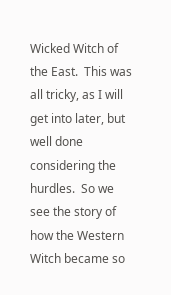Wicked Witch of the East.  This was all tricky, as I will get into later, but well done considering the hurdles.  So we see the story of how the Western Witch became so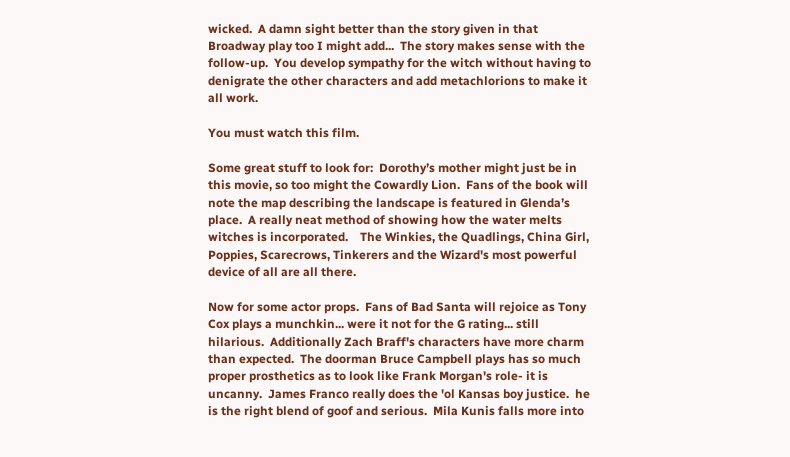wicked.  A damn sight better than the story given in that Broadway play too I might add...  The story makes sense with the follow-up.  You develop sympathy for the witch without having to denigrate the other characters and add metachlorions to make it all work.

You must watch this film.

Some great stuff to look for:  Dorothy’s mother might just be in this movie, so too might the Cowardly Lion.  Fans of the book will note the map describing the landscape is featured in Glenda’s place.  A really neat method of showing how the water melts witches is incorporated.    The Winkies, the Quadlings, China Girl, Poppies, Scarecrows, Tinkerers and the Wizard's most powerful device of all are all there.

Now for some actor props.  Fans of Bad Santa will rejoice as Tony Cox plays a munchkin... were it not for the G rating... still hilarious.  Additionally Zach Braff's characters have more charm than expected.  The doorman Bruce Campbell plays has so much proper prosthetics as to look like Frank Morgan's role- it is uncanny.  James Franco really does the 'ol Kansas boy justice.  he is the right blend of goof and serious.  Mila Kunis falls more into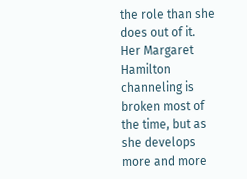the role than she does out of it.  Her Margaret Hamilton channeling is broken most of the time, but as she develops more and more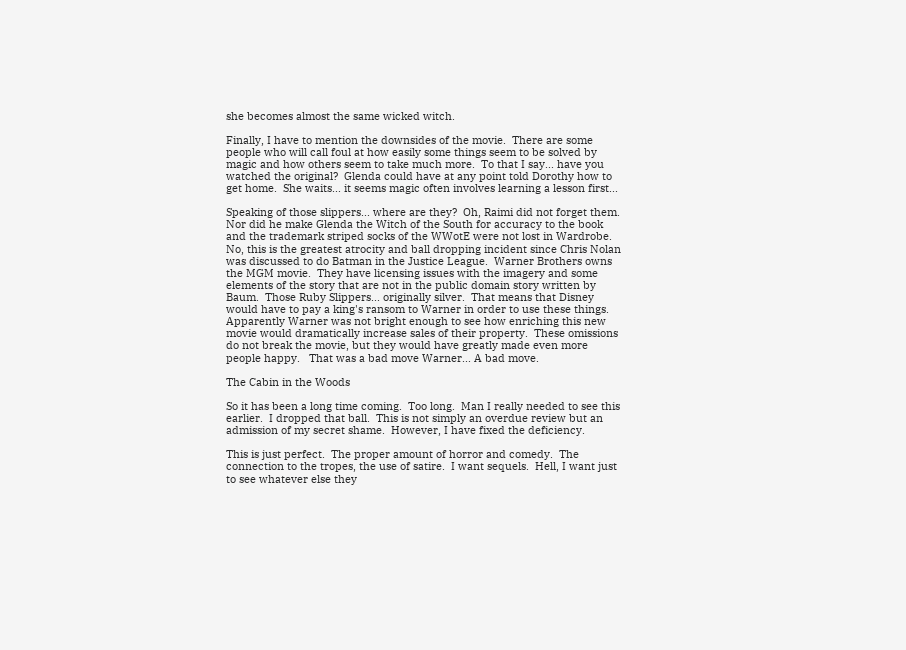she becomes almost the same wicked witch.

Finally, I have to mention the downsides of the movie.  There are some people who will call foul at how easily some things seem to be solved by magic and how others seem to take much more.  To that I say... have you watched the original?  Glenda could have at any point told Dorothy how to get home.  She waits... it seems magic often involves learning a lesson first...

Speaking of those slippers... where are they?  Oh, Raimi did not forget them.  Nor did he make Glenda the Witch of the South for accuracy to the book and the trademark striped socks of the WWotE were not lost in Wardrobe.  No, this is the greatest atrocity and ball dropping incident since Chris Nolan was discussed to do Batman in the Justice League.  Warner Brothers owns the MGM movie.  They have licensing issues with the imagery and some elements of the story that are not in the public domain story written by Baum.  Those Ruby Slippers... originally silver.  That means that Disney would have to pay a king's ransom to Warner in order to use these things.  Apparently Warner was not bright enough to see how enriching this new movie would dramatically increase sales of their property.  These omissions do not break the movie, but they would have greatly made even more people happy.   That was a bad move Warner... A bad move.

The Cabin in the Woods

So it has been a long time coming.  Too long.  Man I really needed to see this earlier.  I dropped that ball.  This is not simply an overdue review but an admission of my secret shame.  However, I have fixed the deficiency.

This is just perfect.  The proper amount of horror and comedy.  The connection to the tropes, the use of satire.  I want sequels.  Hell, I want just to see whatever else they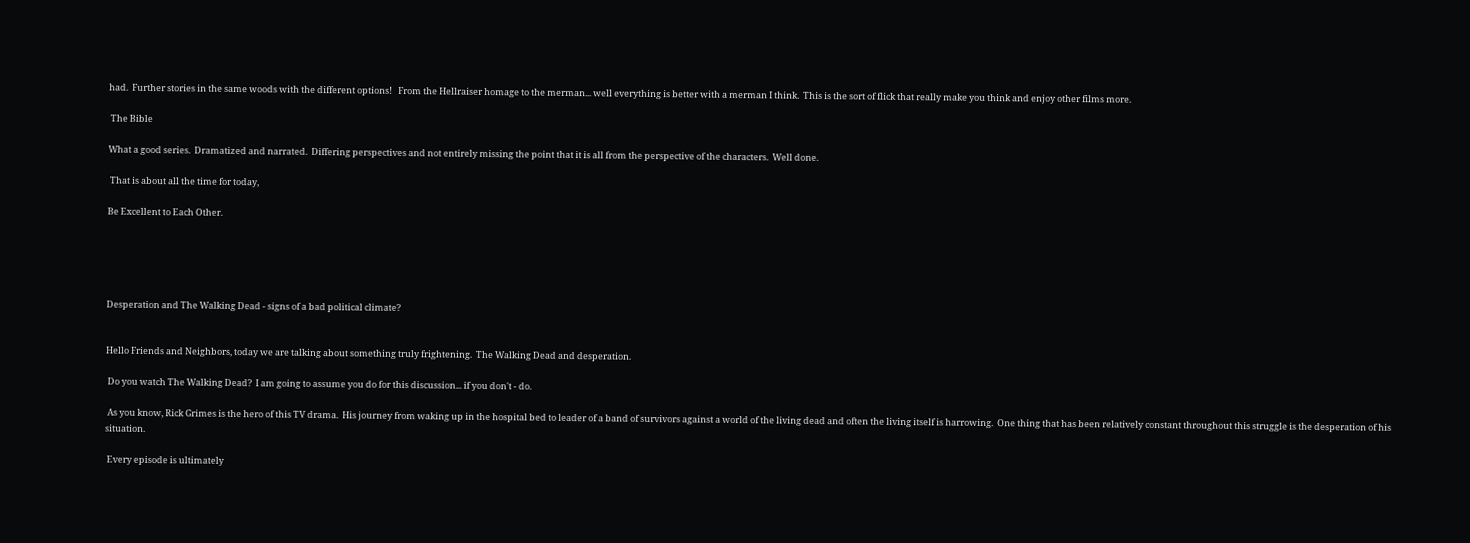had.  Further stories in the same woods with the different options!   From the Hellraiser homage to the merman... well everything is better with a merman I think.  This is the sort of flick that really make you think and enjoy other films more.

 The Bible

What a good series.  Dramatized and narrated.  Differing perspectives and not entirely missing the point that it is all from the perspective of the characters.  Well done.

 That is about all the time for today,

Be Excellent to Each Other.





Desperation and The Walking Dead - signs of a bad political climate?


Hello Friends and Neighbors, today we are talking about something truly frightening.  The Walking Dead and desperation.

 Do you watch The Walking Dead?  I am going to assume you do for this discussion... if you don't - do.

 As you know, Rick Grimes is the hero of this TV drama.  His journey from waking up in the hospital bed to leader of a band of survivors against a world of the living dead and often the living itself is harrowing.  One thing that has been relatively constant throughout this struggle is the desperation of his situation.

 Every episode is ultimately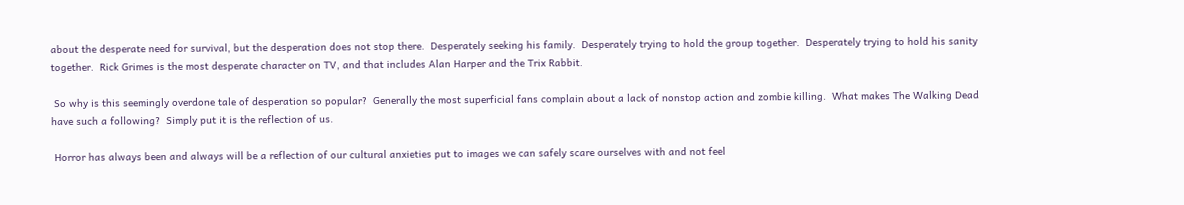about the desperate need for survival, but the desperation does not stop there.  Desperately seeking his family.  Desperately trying to hold the group together.  Desperately trying to hold his sanity together.  Rick Grimes is the most desperate character on TV, and that includes Alan Harper and the Trix Rabbit.

 So why is this seemingly overdone tale of desperation so popular?  Generally the most superficial fans complain about a lack of nonstop action and zombie killing.  What makes The Walking Dead have such a following?  Simply put it is the reflection of us.

 Horror has always been and always will be a reflection of our cultural anxieties put to images we can safely scare ourselves with and not feel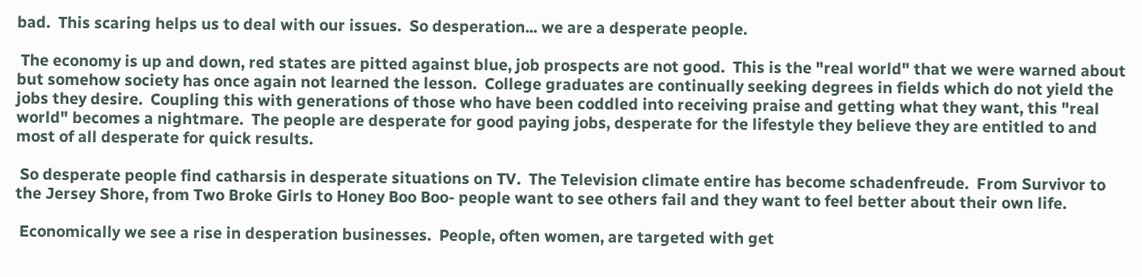bad.  This scaring helps us to deal with our issues.  So desperation... we are a desperate people.

 The economy is up and down, red states are pitted against blue, job prospects are not good.  This is the "real world" that we were warned about but somehow society has once again not learned the lesson.  College graduates are continually seeking degrees in fields which do not yield the jobs they desire.  Coupling this with generations of those who have been coddled into receiving praise and getting what they want, this "real world" becomes a nightmare.  The people are desperate for good paying jobs, desperate for the lifestyle they believe they are entitled to and most of all desperate for quick results.

 So desperate people find catharsis in desperate situations on TV.  The Television climate entire has become schadenfreude.  From Survivor to the Jersey Shore, from Two Broke Girls to Honey Boo Boo- people want to see others fail and they want to feel better about their own life.

 Economically we see a rise in desperation businesses.  People, often women, are targeted with get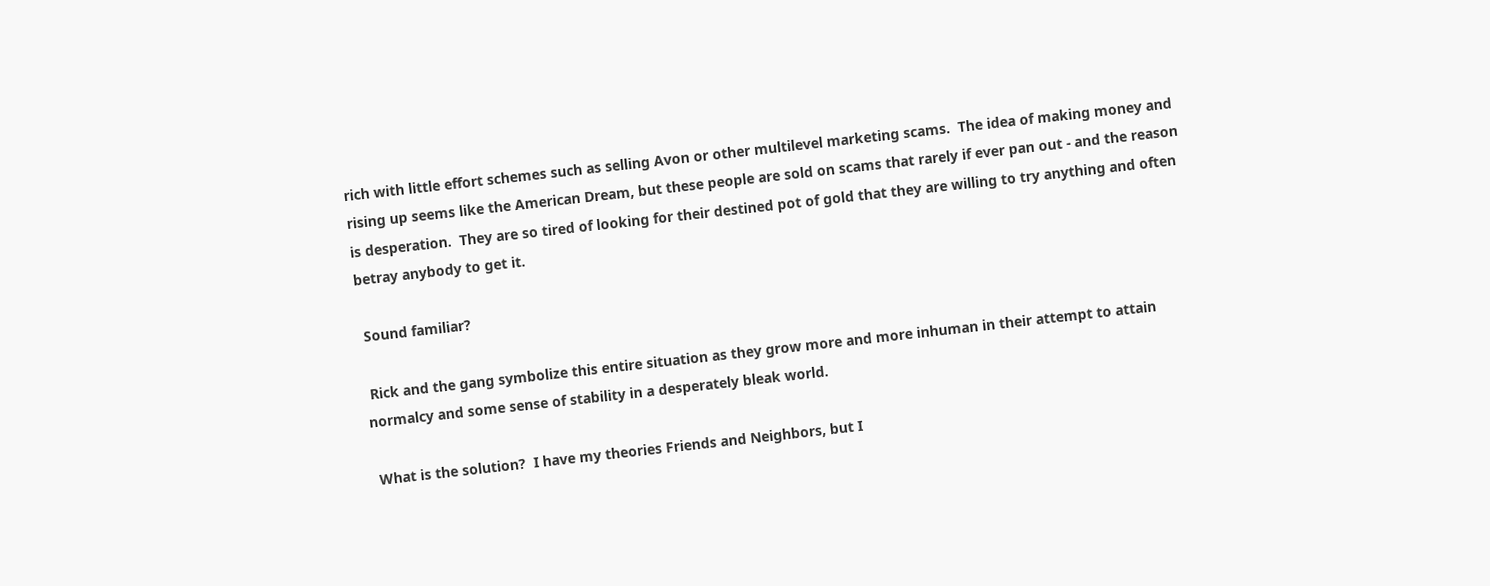rich with little effort schemes such as selling Avon or other multilevel marketing scams.  The idea of making money and rising up seems like the American Dream, but these people are sold on scams that rarely if ever pan out - and the reason is desperation.  They are so tired of looking for their destined pot of gold that they are willing to try anything and often betray anybody to get it.

 Sound familiar?

 Rick and the gang symbolize this entire situation as they grow more and more inhuman in their attempt to attain normalcy and some sense of stability in a desperately bleak world.

 What is the solution?  I have my theories Friends and Neighbors, but I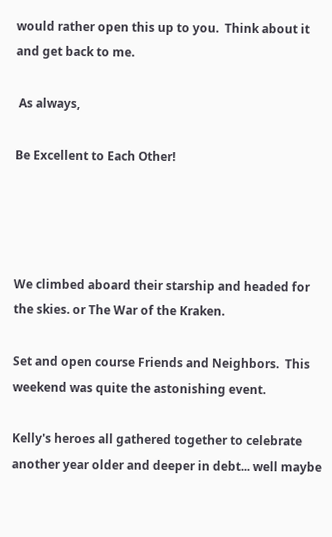would rather open this up to you.  Think about it and get back to me.

 As always,

Be Excellent to Each Other!




We climbed aboard their starship and headed for the skies. or The War of the Kraken.

Set and open course Friends and Neighbors.  This weekend was quite the astonishing event.

Kelly's heroes all gathered together to celebrate another year older and deeper in debt... well maybe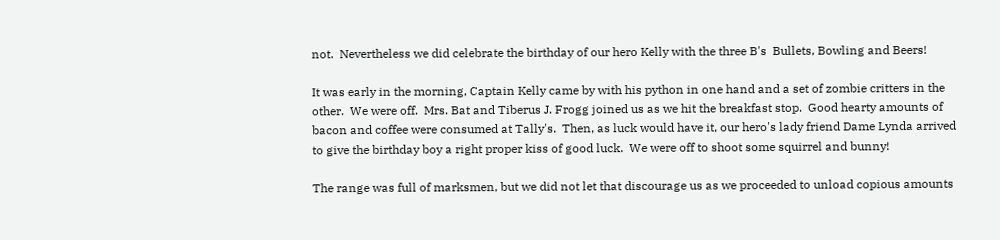not.  Nevertheless we did celebrate the birthday of our hero Kelly with the three B's  Bullets, Bowling and Beers!

It was early in the morning, Captain Kelly came by with his python in one hand and a set of zombie critters in the other.  We were off.  Mrs. Bat and Tiberus J. Frogg joined us as we hit the breakfast stop.  Good hearty amounts of bacon and coffee were consumed at Tally's.  Then, as luck would have it, our hero's lady friend Dame Lynda arrived to give the birthday boy a right proper kiss of good luck.  We were off to shoot some squirrel and bunny!

The range was full of marksmen, but we did not let that discourage us as we proceeded to unload copious amounts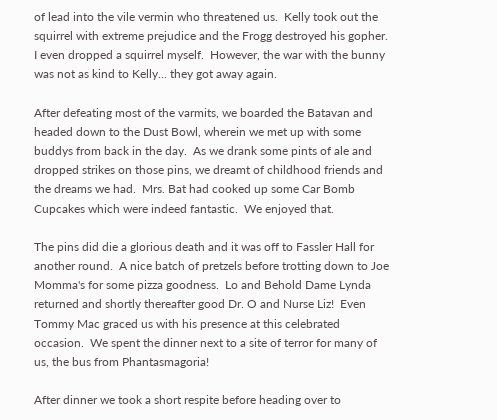of lead into the vile vermin who threatened us.  Kelly took out the squirrel with extreme prejudice and the Frogg destroyed his gopher.  I even dropped a squirrel myself.  However, the war with the bunny was not as kind to Kelly... they got away again.

After defeating most of the varmits, we boarded the Batavan and headed down to the Dust Bowl, wherein we met up with some buddys from back in the day.  As we drank some pints of ale and dropped strikes on those pins, we dreamt of childhood friends and the dreams we had.  Mrs. Bat had cooked up some Car Bomb Cupcakes which were indeed fantastic.  We enjoyed that.

The pins did die a glorious death and it was off to Fassler Hall for another round.  A nice batch of pretzels before trotting down to Joe Momma's for some pizza goodness.  Lo and Behold Dame Lynda returned and shortly thereafter good Dr. O and Nurse Liz!  Even Tommy Mac graced us with his presence at this celebrated occasion.  We spent the dinner next to a site of terror for many of us, the bus from Phantasmagoria!

After dinner we took a short respite before heading over to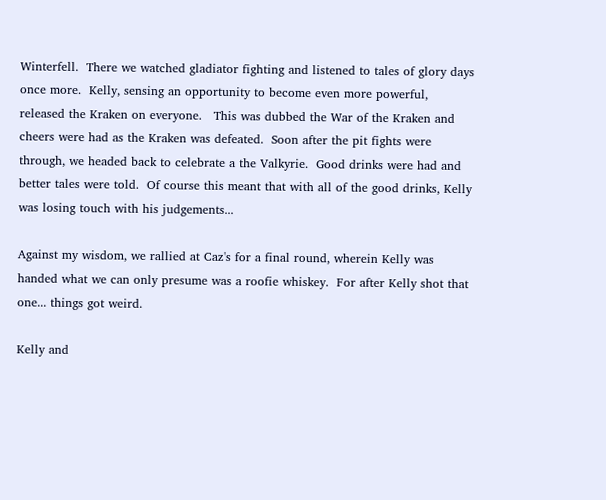Winterfell.  There we watched gladiator fighting and listened to tales of glory days once more.  Kelly, sensing an opportunity to become even more powerful, released the Kraken on everyone.   This was dubbed the War of the Kraken and cheers were had as the Kraken was defeated.  Soon after the pit fights were through, we headed back to celebrate a the Valkyrie.  Good drinks were had and better tales were told.  Of course this meant that with all of the good drinks, Kelly was losing touch with his judgements...

Against my wisdom, we rallied at Caz's for a final round, wherein Kelly was handed what we can only presume was a roofie whiskey.  For after Kelly shot that one... things got weird.

Kelly and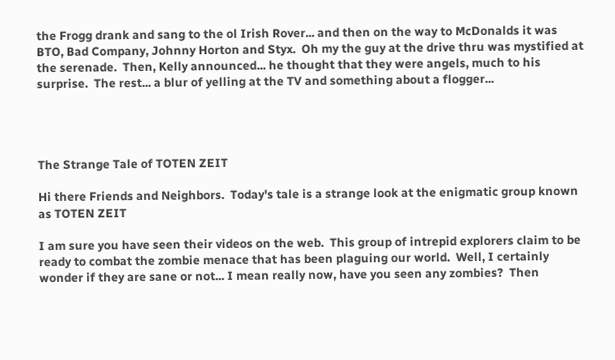the Frogg drank and sang to the ol Irish Rover... and then on the way to McDonalds it was BTO, Bad Company, Johnny Horton and Styx.  Oh my the guy at the drive thru was mystified at the serenade.  Then, Kelly announced... he thought that they were angels, much to his surprise.  The rest... a blur of yelling at the TV and something about a flogger...




The Strange Tale of TOTEN ZEIT

Hi there Friends and Neighbors.  Today's tale is a strange look at the enigmatic group known as TOTEN ZEIT

I am sure you have seen their videos on the web.  This group of intrepid explorers claim to be ready to combat the zombie menace that has been plaguing our world.  Well, I certainly wonder if they are sane or not... I mean really now, have you seen any zombies?  Then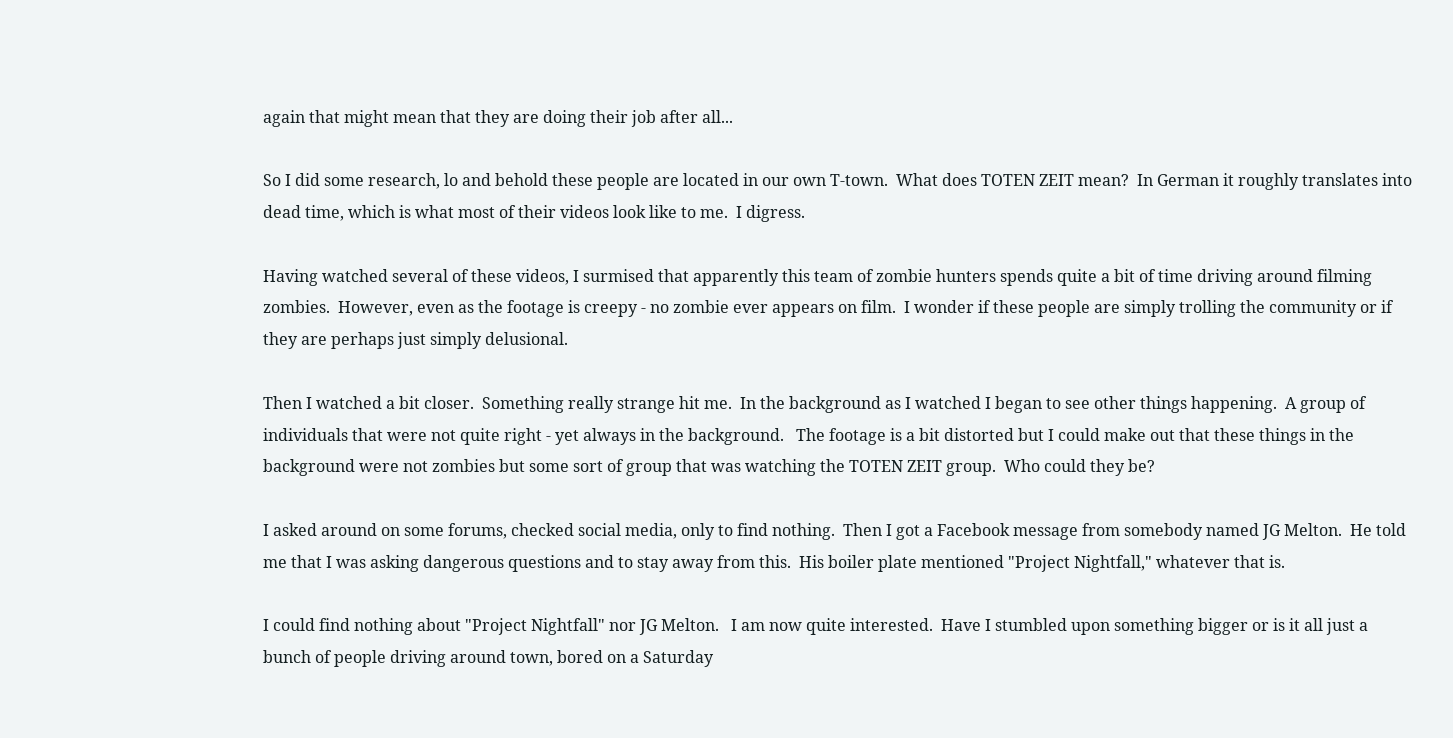again that might mean that they are doing their job after all...

So I did some research, lo and behold these people are located in our own T-town.  What does TOTEN ZEIT mean?  In German it roughly translates into dead time, which is what most of their videos look like to me.  I digress.

Having watched several of these videos, I surmised that apparently this team of zombie hunters spends quite a bit of time driving around filming zombies.  However, even as the footage is creepy - no zombie ever appears on film.  I wonder if these people are simply trolling the community or if they are perhaps just simply delusional.

Then I watched a bit closer.  Something really strange hit me.  In the background as I watched I began to see other things happening.  A group of individuals that were not quite right - yet always in the background.   The footage is a bit distorted but I could make out that these things in the background were not zombies but some sort of group that was watching the TOTEN ZEIT group.  Who could they be?

I asked around on some forums, checked social media, only to find nothing.  Then I got a Facebook message from somebody named JG Melton.  He told me that I was asking dangerous questions and to stay away from this.  His boiler plate mentioned "Project Nightfall," whatever that is.

I could find nothing about "Project Nightfall" nor JG Melton.   I am now quite interested.  Have I stumbled upon something bigger or is it all just a bunch of people driving around town, bored on a Saturday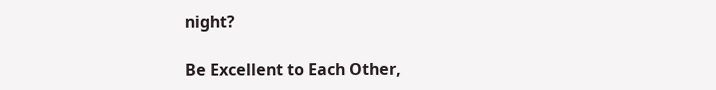night?

Be Excellent to Each Other,